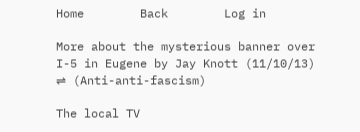Home        Back        Log in

More about the mysterious banner over I-5 in Eugene by Jay Knott (11/10/13)       ⇌ (Anti-anti-fascism)

The local TV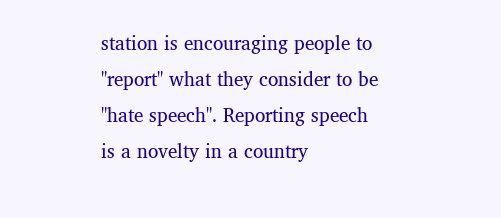station is encouraging people to "report" what they consider to be "hate speech". Reporting speech is a novelty in a country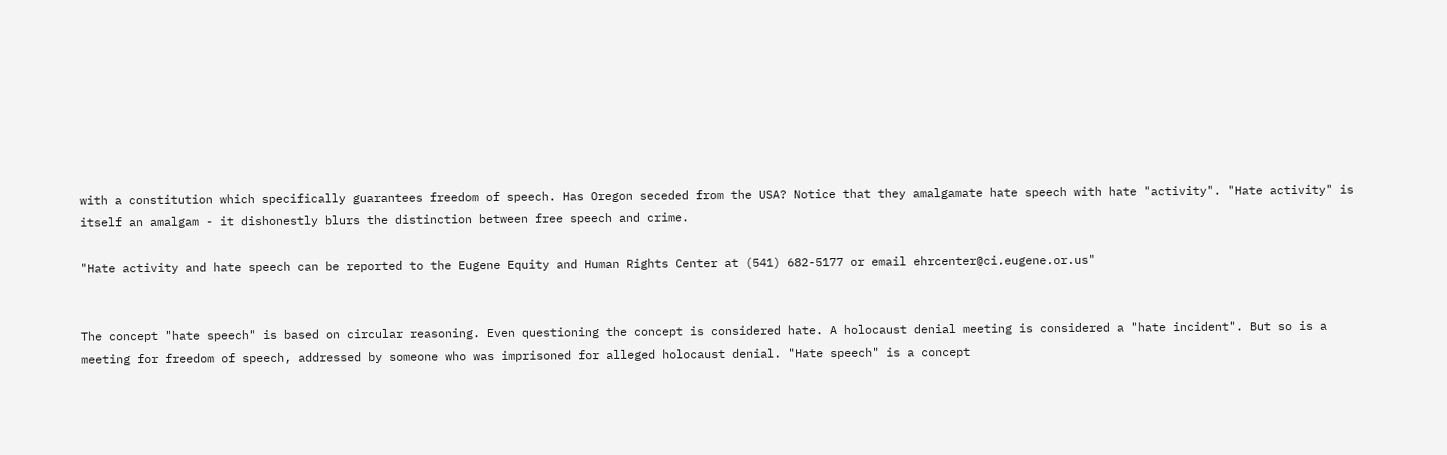with a constitution which specifically guarantees freedom of speech. Has Oregon seceded from the USA? Notice that they amalgamate hate speech with hate "activity". "Hate activity" is itself an amalgam - it dishonestly blurs the distinction between free speech and crime.

"Hate activity and hate speech can be reported to the Eugene Equity and Human Rights Center at (541) 682-5177 or email ehrcenter@ci.eugene.or.us"


The concept "hate speech" is based on circular reasoning. Even questioning the concept is considered hate. A holocaust denial meeting is considered a "hate incident". But so is a meeting for freedom of speech, addressed by someone who was imprisoned for alleged holocaust denial. "Hate speech" is a concept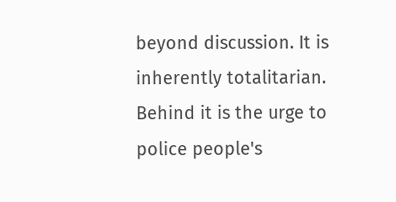beyond discussion. It is inherently totalitarian. Behind it is the urge to police people's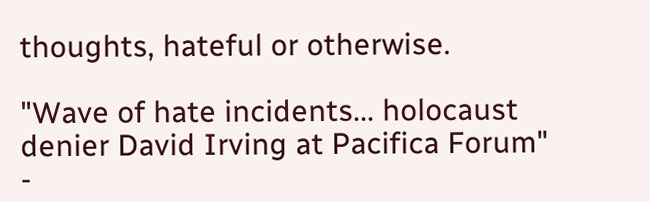thoughts, hateful or otherwise.

"Wave of hate incidents... holocaust denier David Irving at Pacifica Forum" -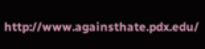http://www.againsthate.pdx.edu/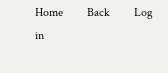Home        Back        Log in